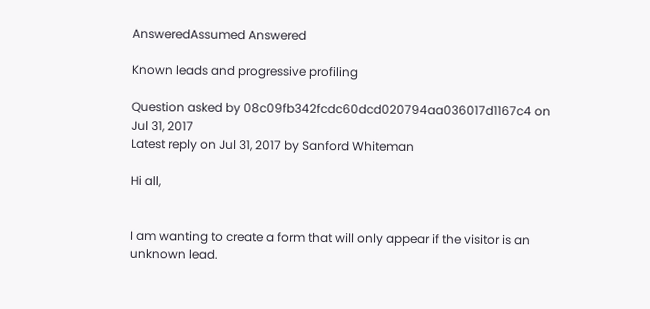AnsweredAssumed Answered

Known leads and progressive profiling

Question asked by 08c09fb342fcdc60dcd020794aa036017d1167c4 on Jul 31, 2017
Latest reply on Jul 31, 2017 by Sanford Whiteman

Hi all,


I am wanting to create a form that will only appear if the visitor is an unknown lead.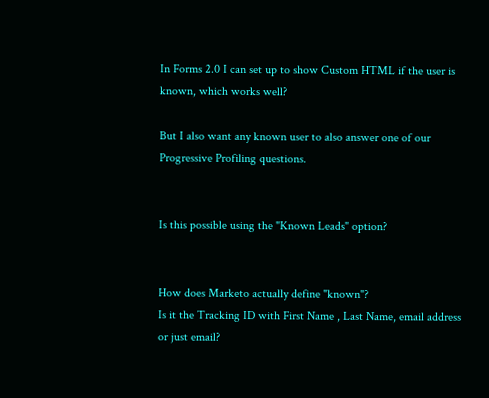In Forms 2.0 I can set up to show Custom HTML if the user is known, which works well?

But I also want any known user to also answer one of our Progressive Profiling questions.


Is this possible using the "Known Leads" option?


How does Marketo actually define "known"?
Is it the Tracking ID with First Name , Last Name, email address or just email?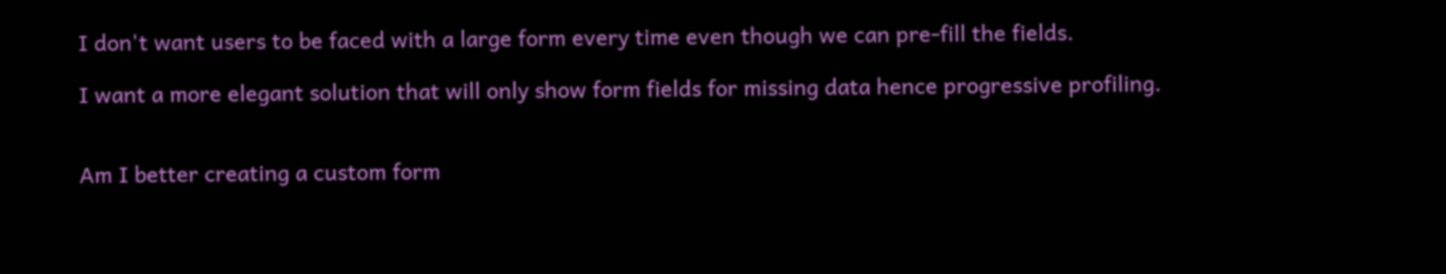I don't want users to be faced with a large form every time even though we can pre-fill the fields.

I want a more elegant solution that will only show form fields for missing data hence progressive profiling.


Am I better creating a custom form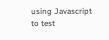using Javascript to test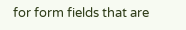for form fields that are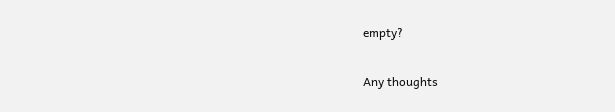empty?


Any thoughts